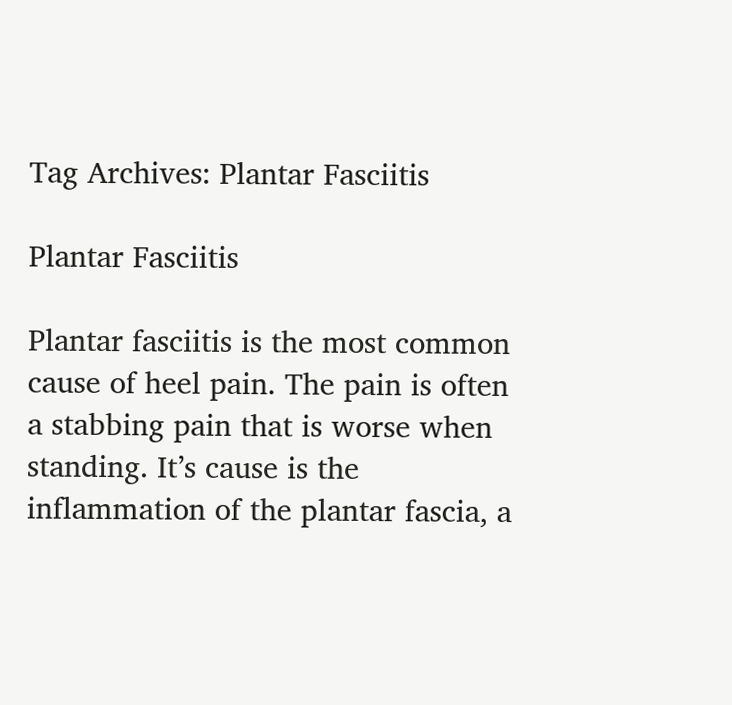Tag Archives: Plantar Fasciitis

Plantar Fasciitis

Plantar fasciitis is the most common cause of heel pain. The pain is often a stabbing pain that is worse when standing. It’s cause is the inflammation of the plantar fascia, a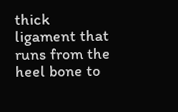thick ligament that runs from the heel bone to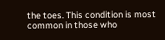the toes. This condition is most common in those who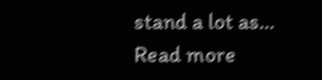stand a lot as…
Read more